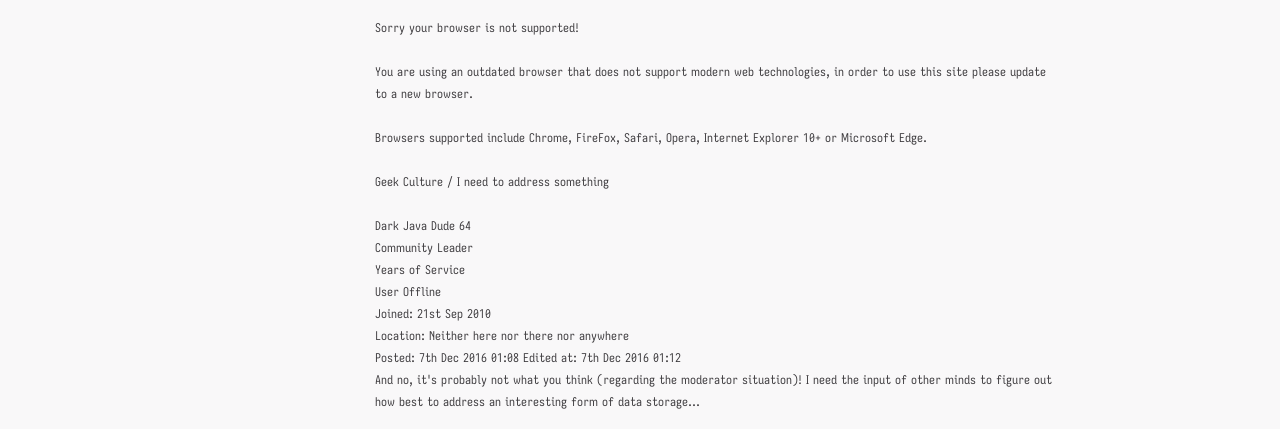Sorry your browser is not supported!

You are using an outdated browser that does not support modern web technologies, in order to use this site please update to a new browser.

Browsers supported include Chrome, FireFox, Safari, Opera, Internet Explorer 10+ or Microsoft Edge.

Geek Culture / I need to address something

Dark Java Dude 64
Community Leader
Years of Service
User Offline
Joined: 21st Sep 2010
Location: Neither here nor there nor anywhere
Posted: 7th Dec 2016 01:08 Edited at: 7th Dec 2016 01:12
And no, it's probably not what you think (regarding the moderator situation)! I need the input of other minds to figure out how best to address an interesting form of data storage...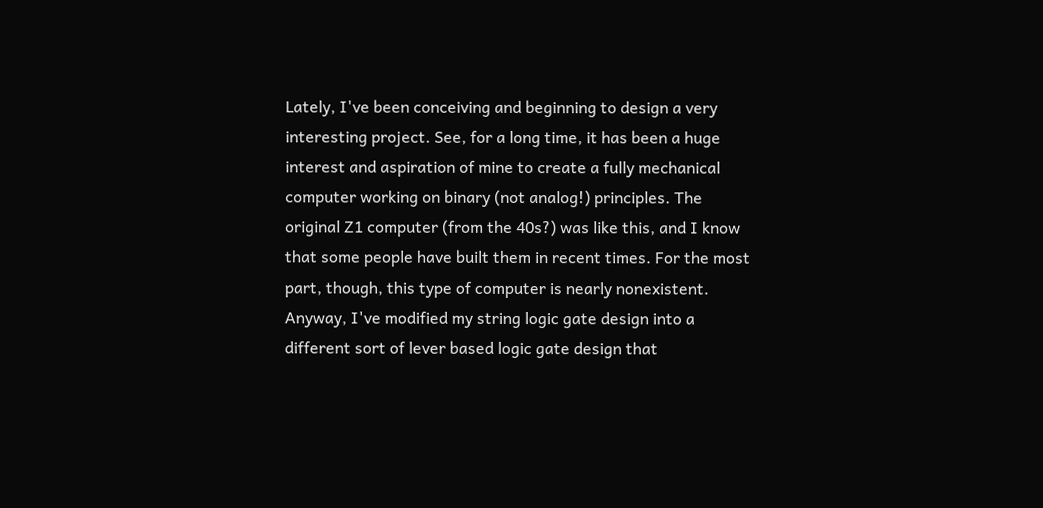Lately, I've been conceiving and beginning to design a very interesting project. See, for a long time, it has been a huge interest and aspiration of mine to create a fully mechanical computer working on binary (not analog!) principles. The original Z1 computer (from the 40s?) was like this, and I know that some people have built them in recent times. For the most part, though, this type of computer is nearly nonexistent. Anyway, I've modified my string logic gate design into a different sort of lever based logic gate design that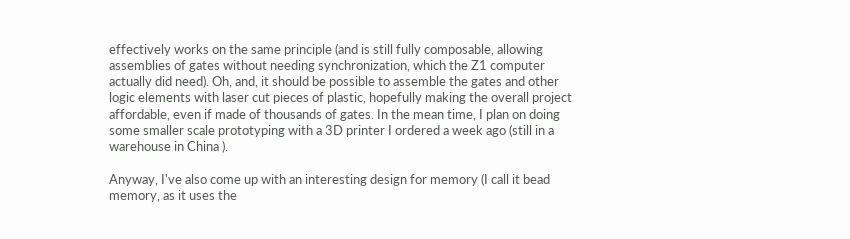effectively works on the same principle (and is still fully composable, allowing assemblies of gates without needing synchronization, which the Z1 computer actually did need). Oh, and, it should be possible to assemble the gates and other logic elements with laser cut pieces of plastic, hopefully making the overall project affordable, even if made of thousands of gates. In the mean time, I plan on doing some smaller scale prototyping with a 3D printer I ordered a week ago (still in a warehouse in China ).

Anyway, I've also come up with an interesting design for memory (I call it bead memory, as it uses the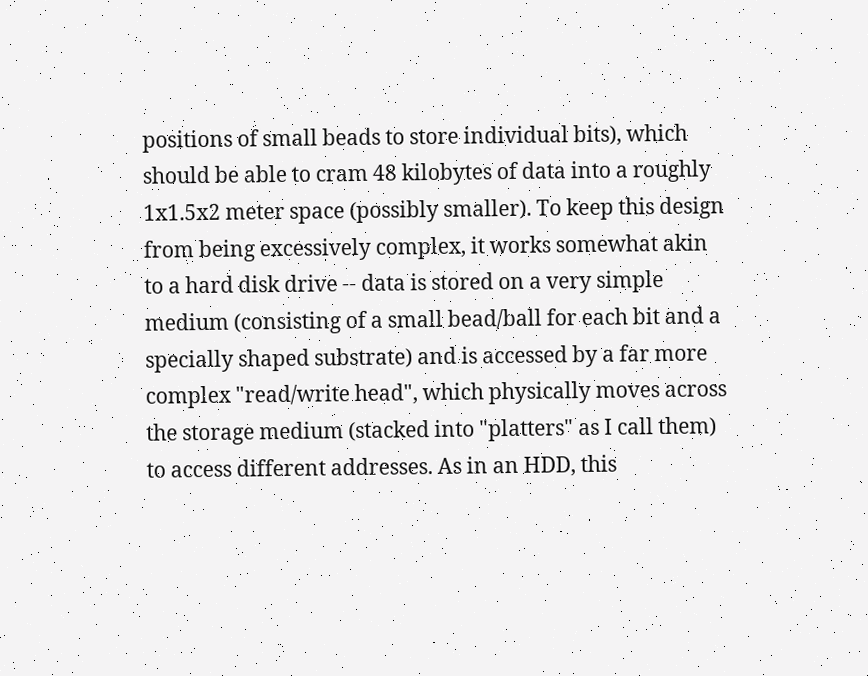positions of small beads to store individual bits), which should be able to cram 48 kilobytes of data into a roughly 1x1.5x2 meter space (possibly smaller). To keep this design from being excessively complex, it works somewhat akin to a hard disk drive -- data is stored on a very simple medium (consisting of a small bead/ball for each bit and a specially shaped substrate) and is accessed by a far more complex "read/write head", which physically moves across the storage medium (stacked into "platters" as I call them) to access different addresses. As in an HDD, this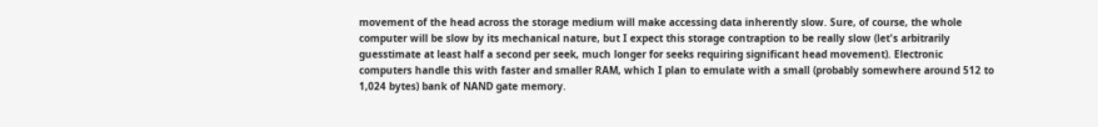movement of the head across the storage medium will make accessing data inherently slow. Sure, of course, the whole computer will be slow by its mechanical nature, but I expect this storage contraption to be really slow (let's arbitrarily guesstimate at least half a second per seek, much longer for seeks requiring significant head movement). Electronic computers handle this with faster and smaller RAM, which I plan to emulate with a small (probably somewhere around 512 to 1,024 bytes) bank of NAND gate memory.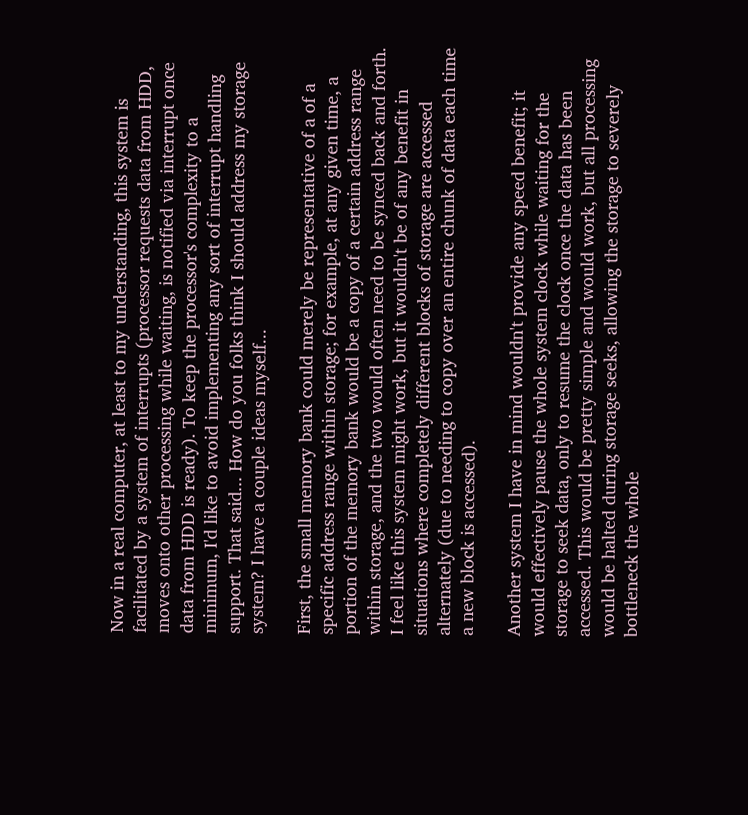Now in a real computer, at least to my understanding, this system is facilitated by a system of interrupts (processor requests data from HDD, moves onto other processing while waiting, is notified via interrupt once data from HDD is ready). To keep the processor's complexity to a minimum, I'd like to avoid implementing any sort of interrupt handling support. That said... How do you folks think I should address my storage system? I have a couple ideas myself...

First, the small memory bank could merely be representative of a of a specific address range within storage; for example, at any given time, a portion of the memory bank would be a copy of a certain address range within storage, and the two would often need to be synced back and forth. I feel like this system might work, but it wouldn't be of any benefit in situations where completely different blocks of storage are accessed alternately (due to needing to copy over an entire chunk of data each time a new block is accessed).

Another system I have in mind wouldn't provide any speed benefit; it would effectively pause the whole system clock while waiting for the storage to seek data, only to resume the clock once the data has been accessed. This would be pretty simple and would work, but all processing would be halted during storage seeks, allowing the storage to severely bottleneck the whole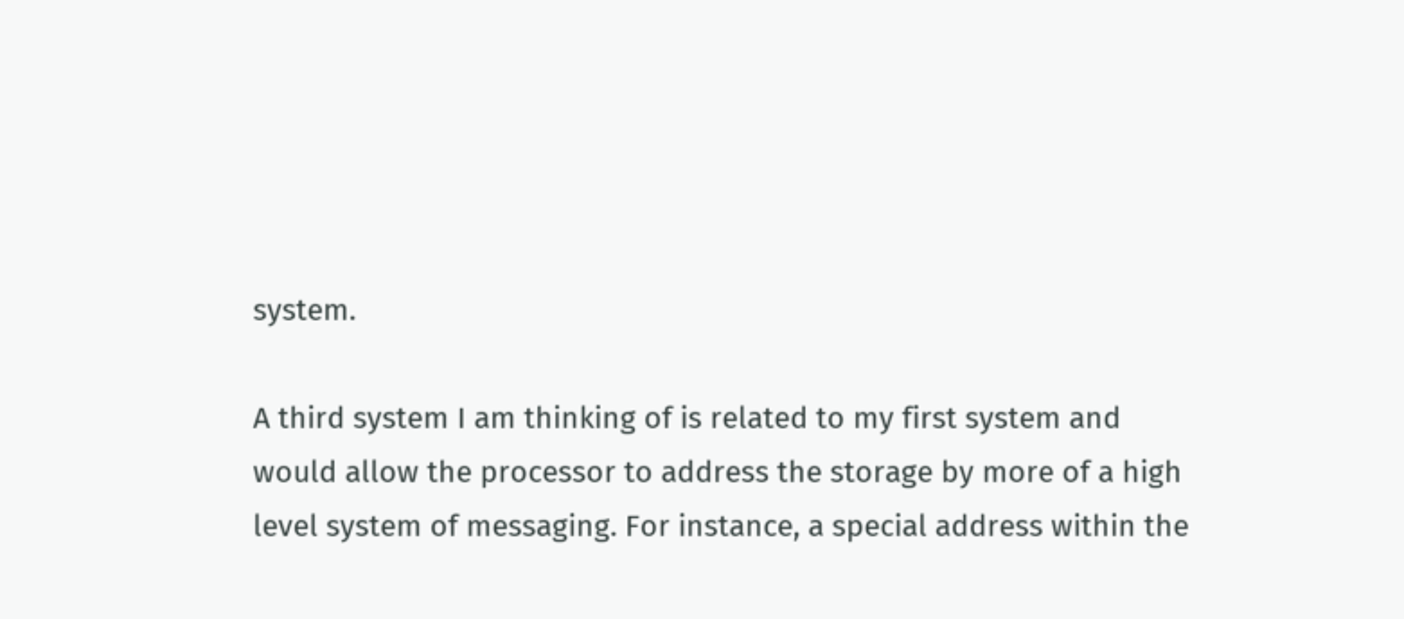system.

A third system I am thinking of is related to my first system and would allow the processor to address the storage by more of a high level system of messaging. For instance, a special address within the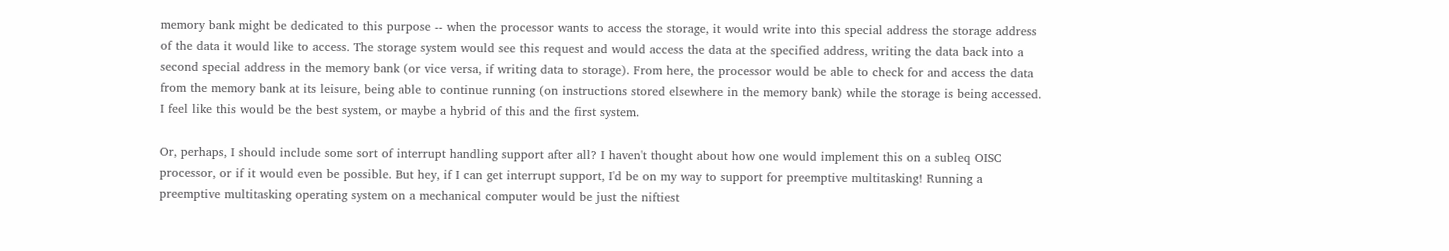memory bank might be dedicated to this purpose -- when the processor wants to access the storage, it would write into this special address the storage address of the data it would like to access. The storage system would see this request and would access the data at the specified address, writing the data back into a second special address in the memory bank (or vice versa, if writing data to storage). From here, the processor would be able to check for and access the data from the memory bank at its leisure, being able to continue running (on instructions stored elsewhere in the memory bank) while the storage is being accessed. I feel like this would be the best system, or maybe a hybrid of this and the first system.

Or, perhaps, I should include some sort of interrupt handling support after all? I haven't thought about how one would implement this on a subleq OISC processor, or if it would even be possible. But hey, if I can get interrupt support, I'd be on my way to support for preemptive multitasking! Running a preemptive multitasking operating system on a mechanical computer would be just the niftiest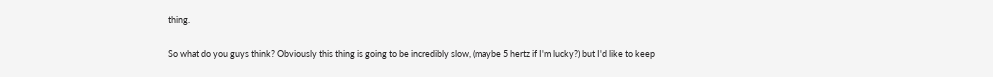thing.

So what do you guys think? Obviously this thing is going to be incredibly slow, (maybe 5 hertz if I'm lucky?) but I'd like to keep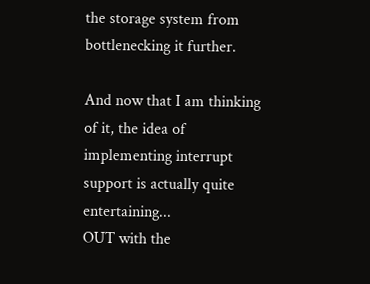the storage system from bottlenecking it further.

And now that I am thinking of it, the idea of implementing interrupt support is actually quite entertaining...
OUT with the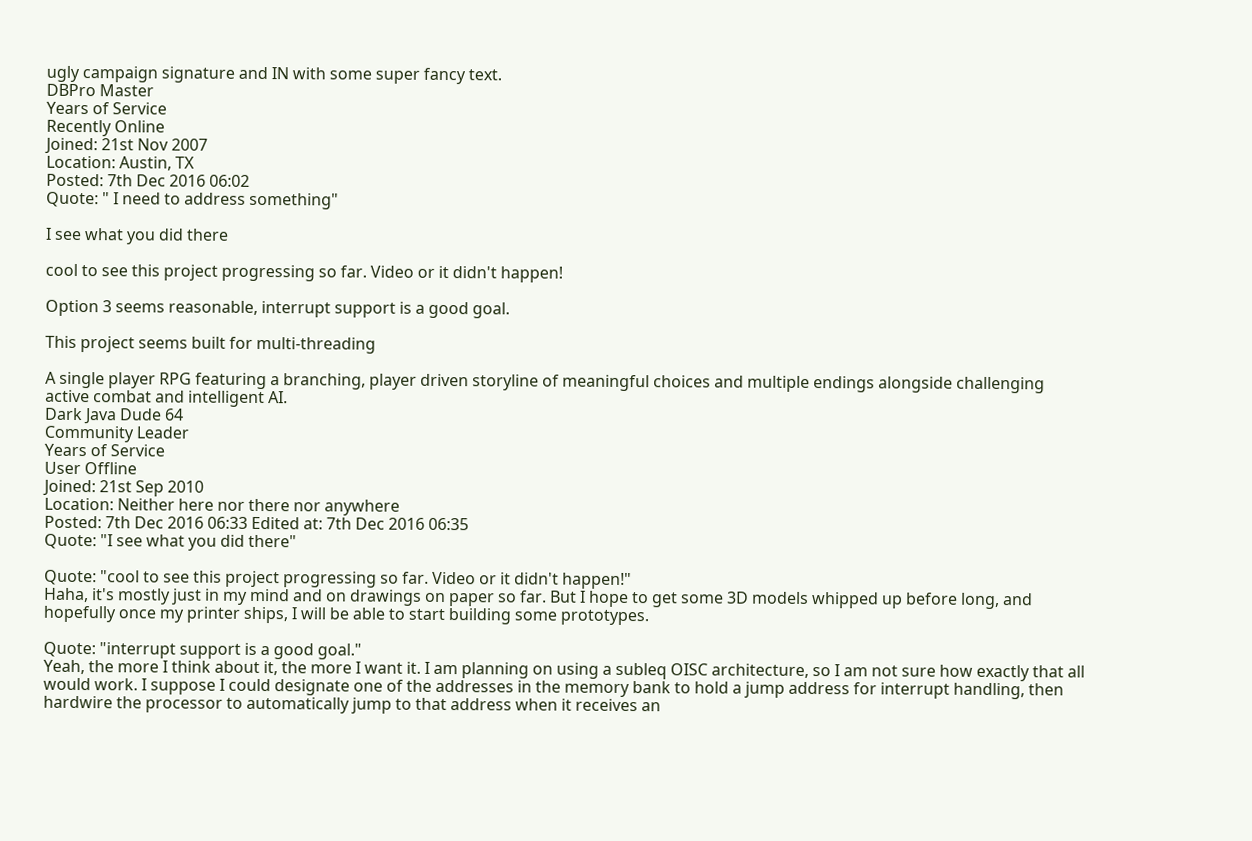ugly campaign signature and IN with some super fancy text.
DBPro Master
Years of Service
Recently Online
Joined: 21st Nov 2007
Location: Austin, TX
Posted: 7th Dec 2016 06:02
Quote: " I need to address something"

I see what you did there

cool to see this project progressing so far. Video or it didn't happen!

Option 3 seems reasonable, interrupt support is a good goal.

This project seems built for multi-threading

A single player RPG featuring a branching, player driven storyline of meaningful choices and multiple endings alongside challenging active combat and intelligent AI.
Dark Java Dude 64
Community Leader
Years of Service
User Offline
Joined: 21st Sep 2010
Location: Neither here nor there nor anywhere
Posted: 7th Dec 2016 06:33 Edited at: 7th Dec 2016 06:35
Quote: "I see what you did there"

Quote: "cool to see this project progressing so far. Video or it didn't happen!"
Haha, it's mostly just in my mind and on drawings on paper so far. But I hope to get some 3D models whipped up before long, and hopefully once my printer ships, I will be able to start building some prototypes.

Quote: "interrupt support is a good goal."
Yeah, the more I think about it, the more I want it. I am planning on using a subleq OISC architecture, so I am not sure how exactly that all would work. I suppose I could designate one of the addresses in the memory bank to hold a jump address for interrupt handling, then hardwire the processor to automatically jump to that address when it receives an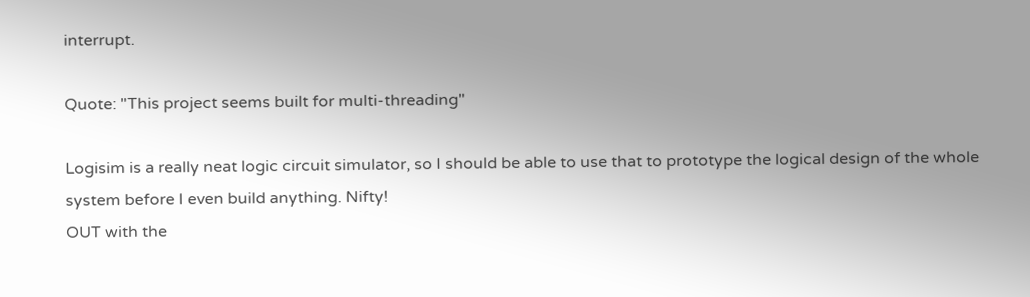interrupt.

Quote: "This project seems built for multi-threading"

Logisim is a really neat logic circuit simulator, so I should be able to use that to prototype the logical design of the whole system before I even build anything. Nifty!
OUT with the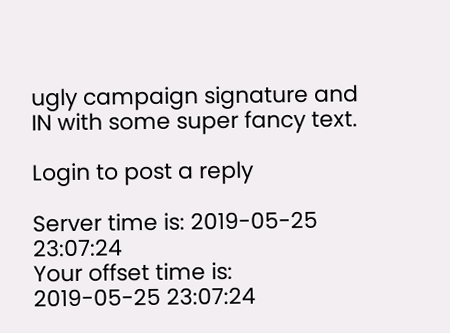ugly campaign signature and IN with some super fancy text.

Login to post a reply

Server time is: 2019-05-25 23:07:24
Your offset time is: 2019-05-25 23:07:24